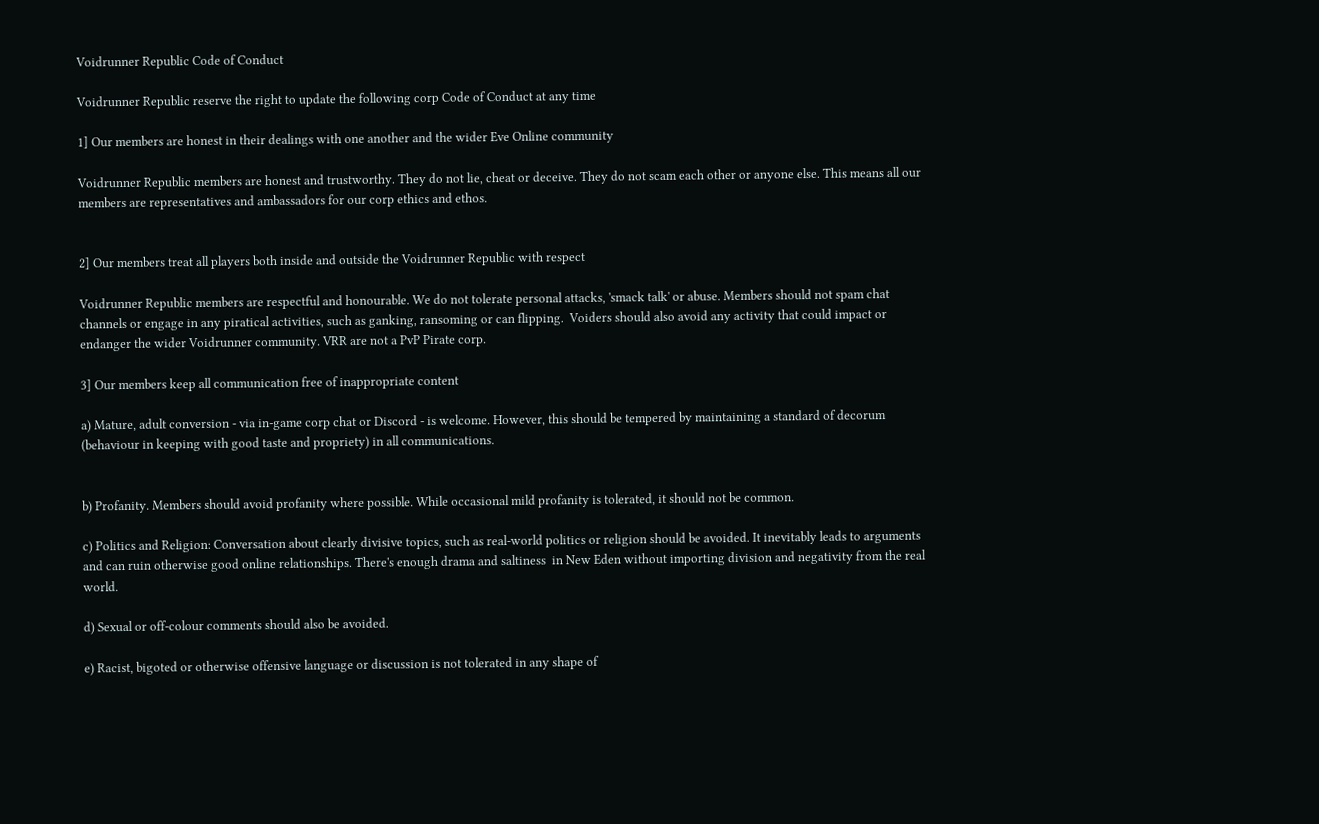Voidrunner Republic Code of Conduct

Voidrunner Republic reserve the right to update the following corp Code of Conduct at any time

1] Our members are honest in their dealings with one another and the wider Eve Online community

Voidrunner Republic members are honest and trustworthy. They do not lie, cheat or deceive. They do not scam each other or anyone else. This means all our members are representatives and ambassadors for our corp ethics and ethos.


2] Our members treat all players both inside and outside the Voidrunner Republic with respect

Voidrunner Republic members are respectful and honourable. We do not tolerate personal attacks, 'smack talk' or abuse. Members should not spam chat channels or engage in any piratical activities, such as ganking, ransoming or can flipping.  Voiders should also avoid any activity that could impact or endanger the wider Voidrunner community. VRR are not a PvP Pirate corp.

3] Our members keep all communication free of inappropriate content

a) Mature, adult conversion - via in-game corp chat or Discord - is welcome. However, this should be tempered by maintaining a standard of decorum (behaviour in keeping with good taste and propriety) in all communications.


b) Profanity. Members should avoid profanity where possible. While occasional mild profanity is tolerated, it should not be common.

c) Politics and Religion: Conversation about clearly divisive topics, such as real-world politics or religion should be avoided. It inevitably leads to arguments and can ruin otherwise good online relationships. There's enough drama and saltiness  in New Eden without importing division and negativity from the real world.

d) Sexual or off-colour comments should also be avoided.

e) Racist, bigoted or otherwise offensive language or discussion is not tolerated in any shape of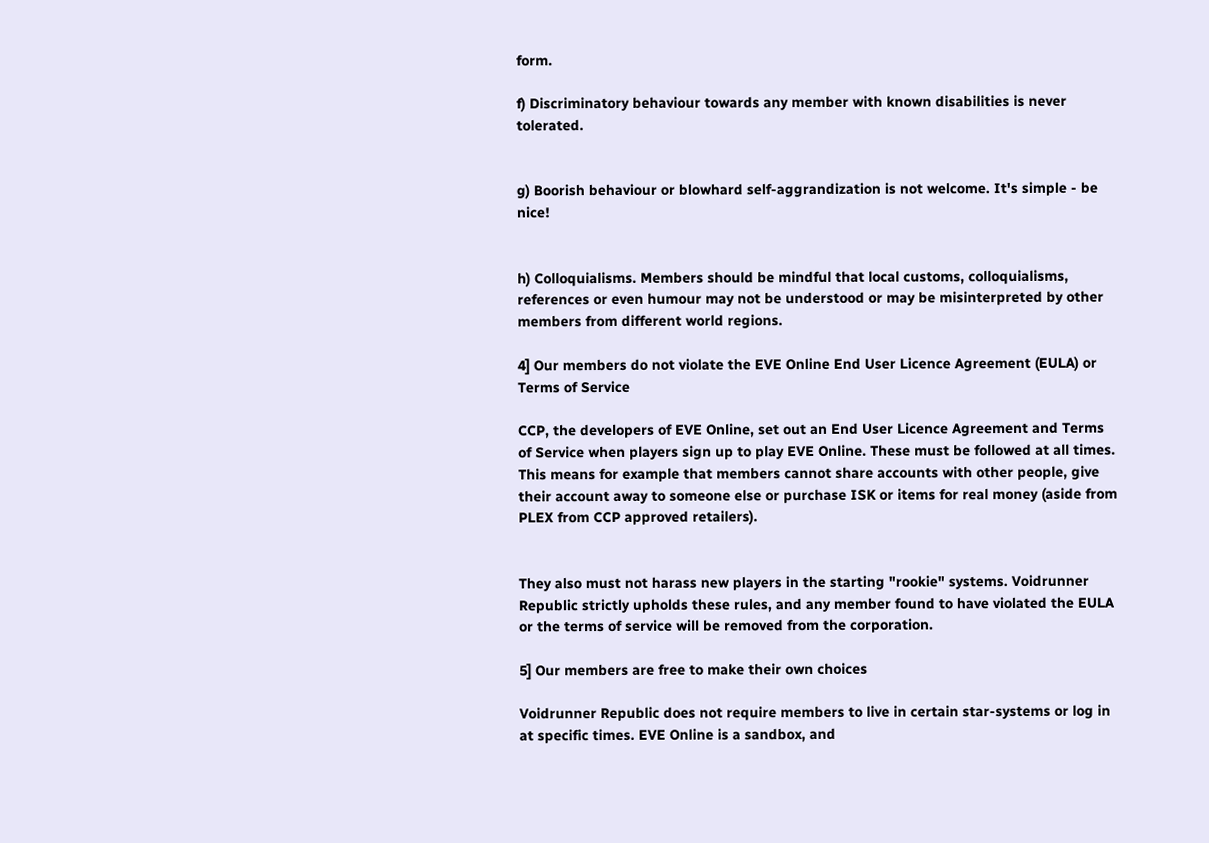form.

f) Discriminatory behaviour towards any member with known disabilities is never tolerated.


g) Boorish behaviour or blowhard self-aggrandization is not welcome. It's simple - be nice!


h) Colloquialisms. Members should be mindful that local customs, colloquialisms, references or even humour may not be understood or may be misinterpreted by other members from different world regions.

4] Our members do not violate the EVE Online End User Licence Agreement (EULA) or Terms of Service

CCP, the developers of EVE Online, set out an End User Licence Agreement and Terms of Service when players sign up to play EVE Online. These must be followed at all times. This means for example that members cannot share accounts with other people, give their account away to someone else or purchase ISK or items for real money (aside from PLEX from CCP approved retailers).


They also must not harass new players in the starting "rookie" systems. Voidrunner Republic strictly upholds these rules, and any member found to have violated the EULA or the terms of service will be removed from the corporation.

5] Our members are free to make their own choices

Voidrunner Republic does not require members to live in certain star-systems or log in at specific times. EVE Online is a sandbox, and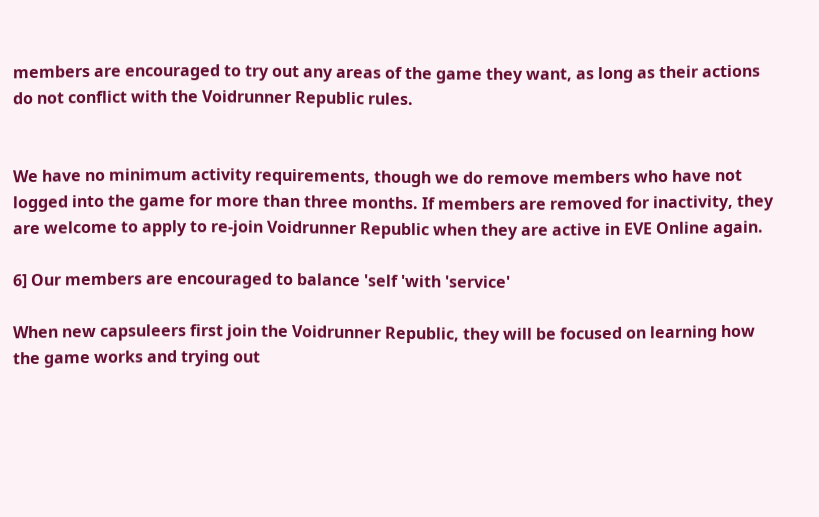members are encouraged to try out any areas of the game they want, as long as their actions do not conflict with the Voidrunner Republic rules.


We have no minimum activity requirements, though we do remove members who have not logged into the game for more than three months. If members are removed for inactivity, they are welcome to apply to re-join Voidrunner Republic when they are active in EVE Online again.

6] Our members are encouraged to balance 'self 'with 'service'

When new capsuleers first join the Voidrunner Republic, they will be focused on learning how the game works and trying out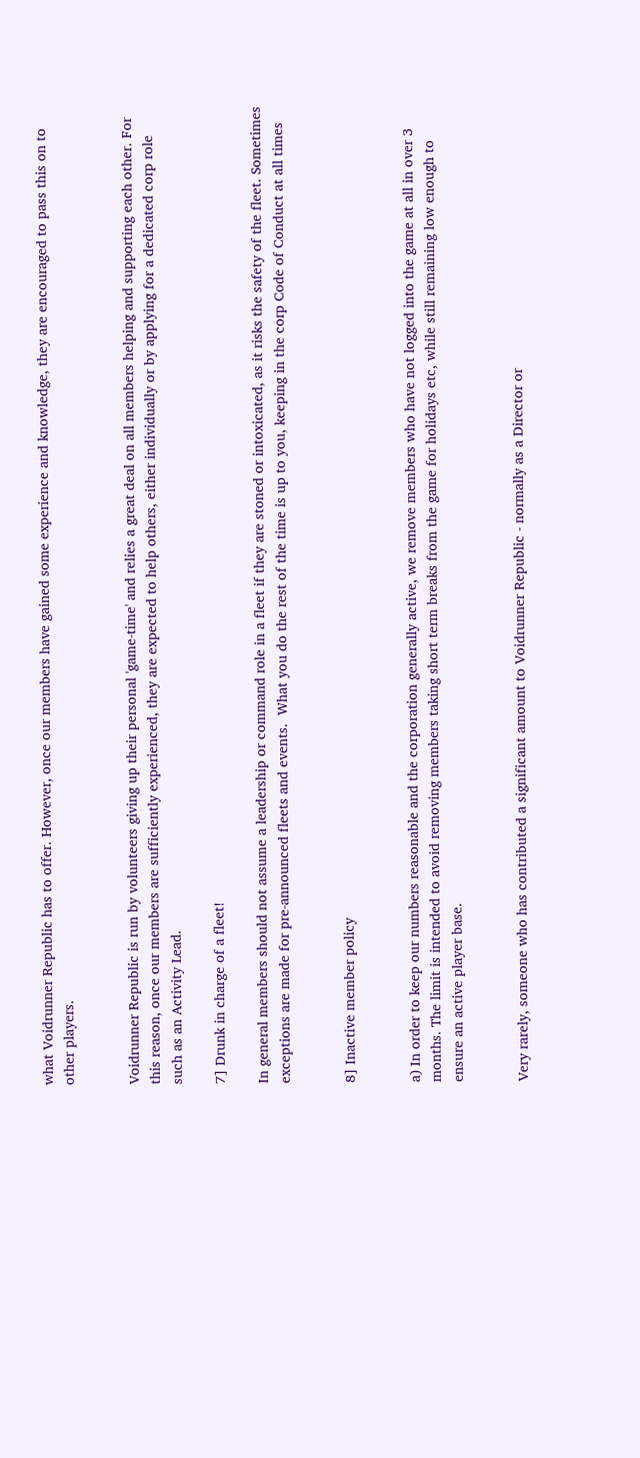what Voidrunner Republic has to offer. However, once our members have gained some experience and knowledge, they are encouraged to pass this on to other players.


Voidrunner Republic is run by volunteers giving up their personal 'game-time' and relies a great deal on all members helping and supporting each other. For this reason, once our members are sufficiently experienced, they are expected to help others, either individually or by applying for a dedicated corp role such as an Activity Lead.

7] Drunk in charge of a fleet!

In general members should not assume a leadership or command role in a fleet if they are stoned or intoxicated, as it risks the safety of the fleet. Sometimes exceptions are made for pre-announced fleets and events.  What you do the rest of the time is up to you, keeping in the corp Code of Conduct at all times


8] Inactive member policy


a) In order to keep our numbers reasonable and the corporation generally active, we remove members who have not logged into the game at all in over 3 months. The limit is intended to avoid removing members taking short term breaks from the game for holidays etc, while still remaining low enough to ensure an active player base.


Very rarely, someone who has contributed a significant amount to Voidrunner Republic - normally as a Director or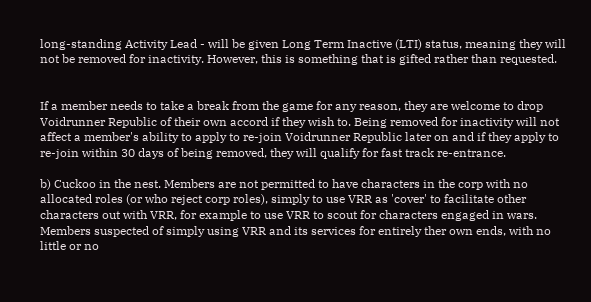long-standing Activity Lead - will be given Long Term Inactive (LTI) status, meaning they will not be removed for inactivity. However, this is something that is gifted rather than requested.


If a member needs to take a break from the game for any reason, they are welcome to drop Voidrunner Republic of their own accord if they wish to. Being removed for inactivity will not affect a member's ability to apply to re-join Voidrunner Republic later on and if they apply to re-join within 30 days of being removed, they will qualify for fast track re-entrance.

b) Cuckoo in the nest. Members are not permitted to have characters in the corp with no allocated roles (or who reject corp roles), simply to use VRR as 'cover' to facilitate other characters out with VRR, for example to use VRR to scout for characters engaged in wars. Members suspected of simply using VRR and its services for entirely ther own ends, with no little or no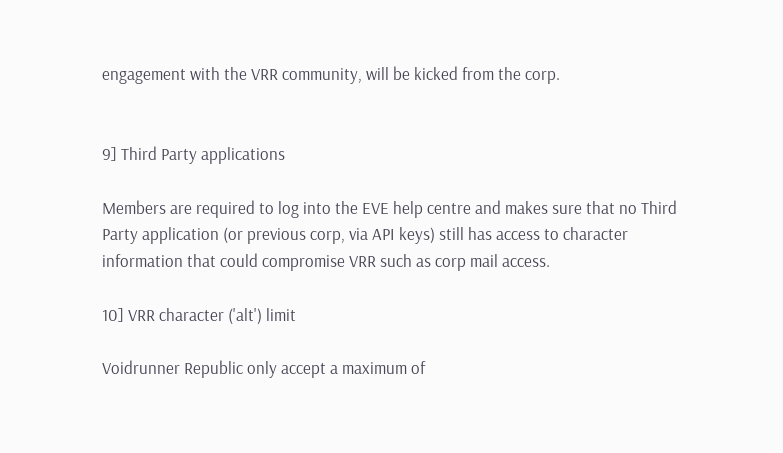engagement with the VRR community, will be kicked from the corp.


9] Third Party applications

Members are required to log into the EVE help centre and makes sure that no Third Party application (or previous corp, via API keys) still has access to character information that could compromise VRR such as corp mail access.

10] VRR character ('alt') limit

Voidrunner Republic only accept a maximum of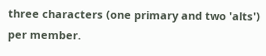three characters (one primary and two 'alts') per member.